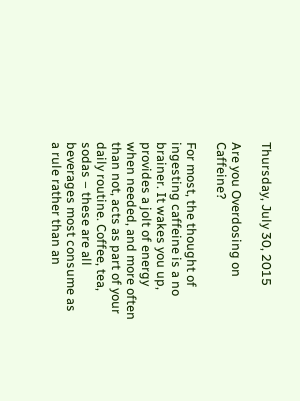Thursday, July 30, 2015

Are you Overdosing on Caffeine?

For most, the thought of ingesting caffeine is a no brainer. It wakes you up, provides a jolt of energy when needed, and more often than not, acts as part of your daily routine. Coffee, tea, sodas – these are all beverages most consume as a rule rather than an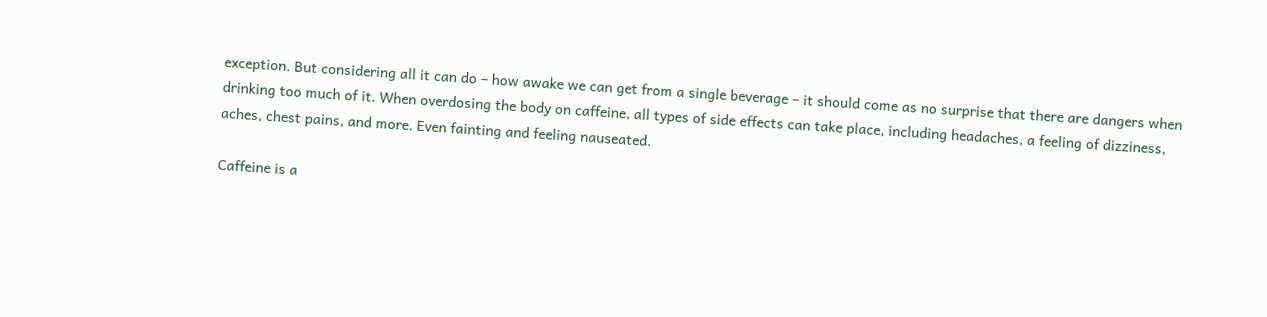exception. But considering all it can do – how awake we can get from a single beverage – it should come as no surprise that there are dangers when drinking too much of it. When overdosing the body on caffeine, all types of side effects can take place, including headaches, a feeling of dizziness, aches, chest pains, and more. Even fainting and feeling nauseated.

Caffeine is a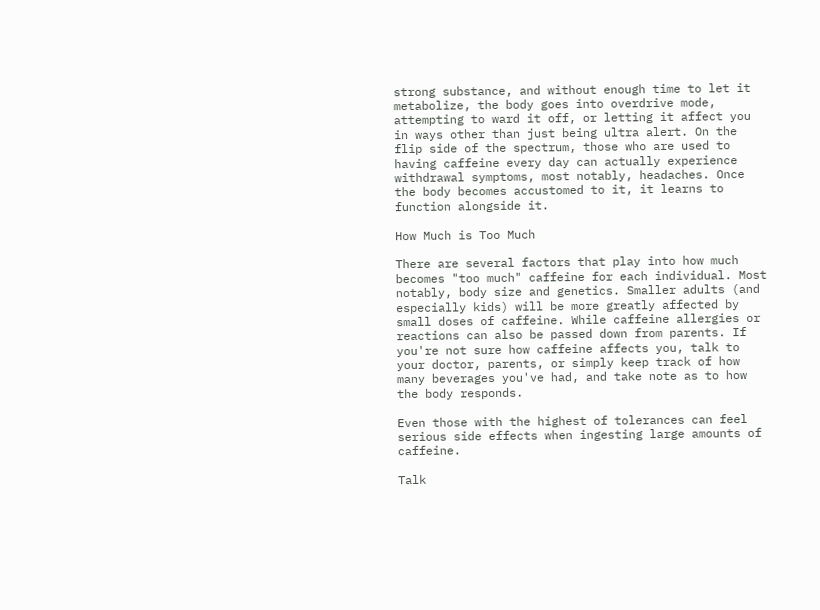strong substance, and without enough time to let it metabolize, the body goes into overdrive mode, attempting to ward it off, or letting it affect you in ways other than just being ultra alert. On the flip side of the spectrum, those who are used to having caffeine every day can actually experience withdrawal symptoms, most notably, headaches. Once the body becomes accustomed to it, it learns to function alongside it.

How Much is Too Much

There are several factors that play into how much becomes "too much" caffeine for each individual. Most notably, body size and genetics. Smaller adults (and especially kids) will be more greatly affected by small doses of caffeine. While caffeine allergies or reactions can also be passed down from parents. If you're not sure how caffeine affects you, talk to your doctor, parents, or simply keep track of how many beverages you've had, and take note as to how the body responds.

Even those with the highest of tolerances can feel serious side effects when ingesting large amounts of caffeine.

Talk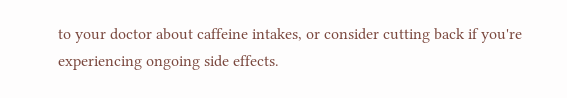to your doctor about caffeine intakes, or consider cutting back if you're experiencing ongoing side effects.